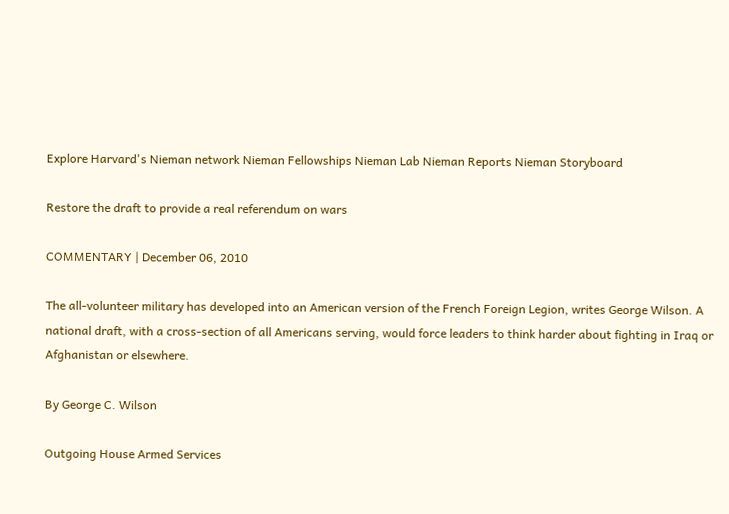Explore Harvard's Nieman network Nieman Fellowships Nieman Lab Nieman Reports Nieman Storyboard

Restore the draft to provide a real referendum on wars

COMMENTARY | December 06, 2010

The all-volunteer military has developed into an American version of the French Foreign Legion, writes George Wilson. A national draft, with a cross-section of all Americans serving, would force leaders to think harder about fighting in Iraq or Afghanistan or elsewhere.

By George C. Wilson

Outgoing House Armed Services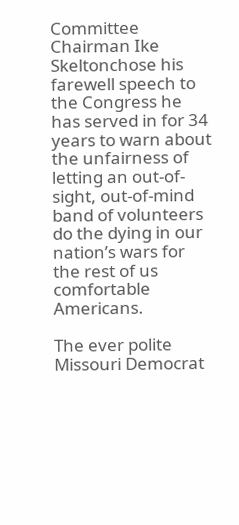Committee Chairman Ike Skeltonchose his farewell speech to the Congress he has served in for 34 years to warn about the unfairness of letting an out-of-sight, out-of-mind band of volunteers do the dying in our nation’s wars for the rest of us comfortable Americans.

The ever polite Missouri Democrat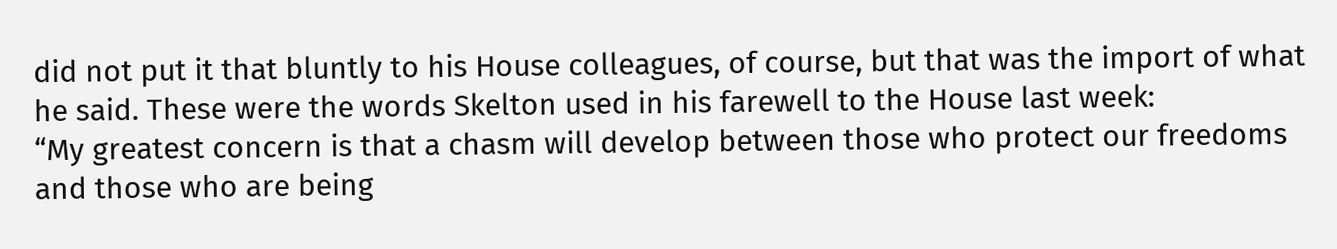did not put it that bluntly to his House colleagues, of course, but that was the import of what he said. These were the words Skelton used in his farewell to the House last week:
“My greatest concern is that a chasm will develop between those who protect our freedoms and those who are being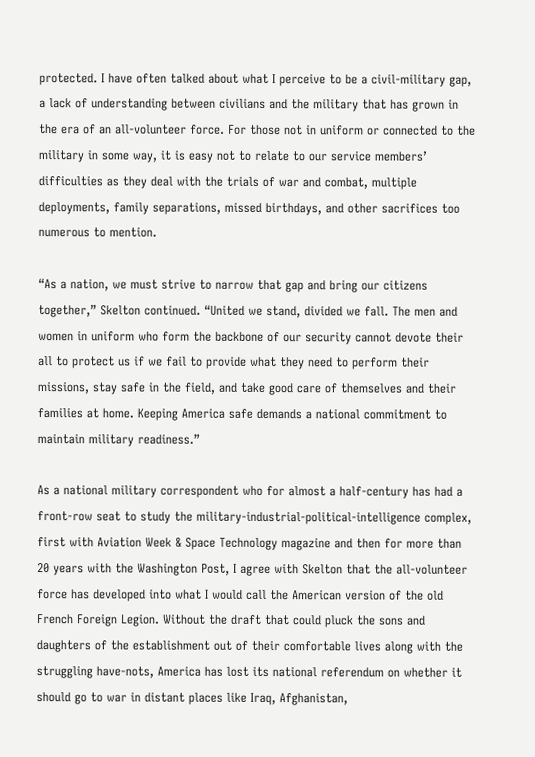protected. I have often talked about what I perceive to be a civil-military gap, a lack of understanding between civilians and the military that has grown in the era of an all-volunteer force. For those not in uniform or connected to the military in some way, it is easy not to relate to our service members’ difficulties as they deal with the trials of war and combat, multiple deployments, family separations, missed birthdays, and other sacrifices too numerous to mention.

“As a nation, we must strive to narrow that gap and bring our citizens together,” Skelton continued. “United we stand, divided we fall. The men and women in uniform who form the backbone of our security cannot devote their all to protect us if we fail to provide what they need to perform their missions, stay safe in the field, and take good care of themselves and their families at home. Keeping America safe demands a national commitment to maintain military readiness.”

As a national military correspondent who for almost a half-century has had a front-row seat to study the military-industrial-political-intelligence complex, first with Aviation Week & Space Technology magazine and then for more than 20 years with the Washington Post, I agree with Skelton that the all-volunteer force has developed into what I would call the American version of the old French Foreign Legion. Without the draft that could pluck the sons and daughters of the establishment out of their comfortable lives along with the struggling have-nots, America has lost its national referendum on whether it should go to war in distant places like Iraq, Afghanistan,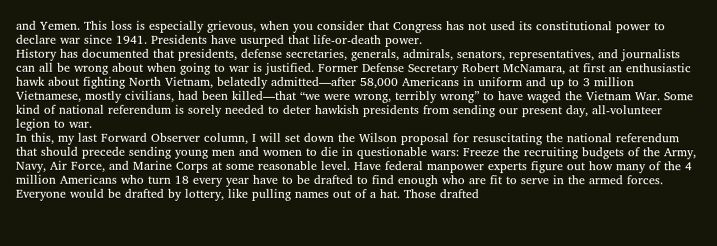and Yemen. This loss is especially grievous, when you consider that Congress has not used its constitutional power to declare war since 1941. Presidents have usurped that life-or-death power.
History has documented that presidents, defense secretaries, generals, admirals, senators, representatives, and journalists can all be wrong about when going to war is justified. Former Defense Secretary Robert McNamara, at first an enthusiastic hawk about fighting North Vietnam, belatedly admitted—after 58,000 Americans in uniform and up to 3 million Vietnamese, mostly civilians, had been killed—that “we were wrong, terribly wrong” to have waged the Vietnam War. Some kind of national referendum is sorely needed to deter hawkish presidents from sending our present day, all-volunteer legion to war.
In this, my last Forward Observer column, I will set down the Wilson proposal for resuscitating the national referendum that should precede sending young men and women to die in questionable wars: Freeze the recruiting budgets of the Army, Navy, Air Force, and Marine Corps at some reasonable level. Have federal manpower experts figure out how many of the 4 million Americans who turn 18 every year have to be drafted to find enough who are fit to serve in the armed forces. Everyone would be drafted by lottery, like pulling names out of a hat. Those drafted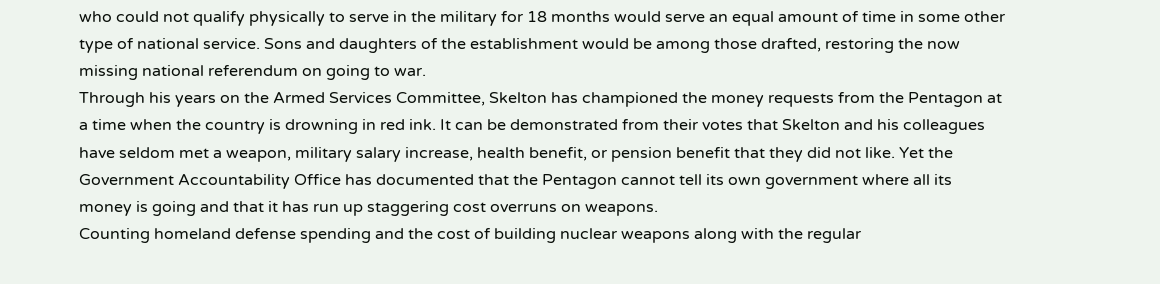who could not qualify physically to serve in the military for 18 months would serve an equal amount of time in some other type of national service. Sons and daughters of the establishment would be among those drafted, restoring the now missing national referendum on going to war.
Through his years on the Armed Services Committee, Skelton has championed the money requests from the Pentagon at a time when the country is drowning in red ink. It can be demonstrated from their votes that Skelton and his colleagues have seldom met a weapon, military salary increase, health benefit, or pension benefit that they did not like. Yet the Government Accountability Office has documented that the Pentagon cannot tell its own government where all its money is going and that it has run up staggering cost overruns on weapons.
Counting homeland defense spending and the cost of building nuclear weapons along with the regular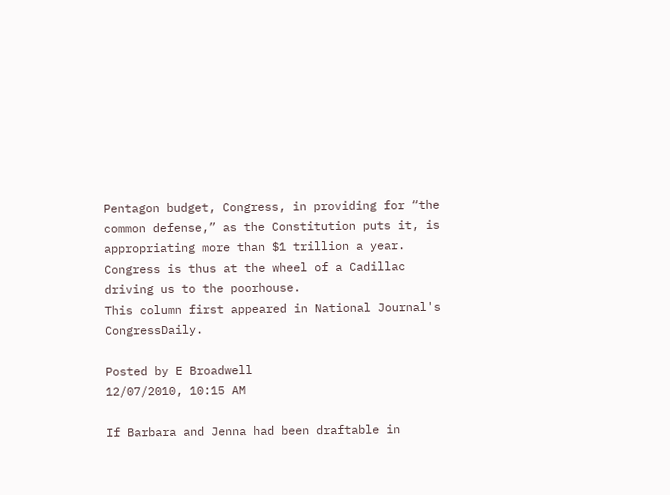Pentagon budget, Congress, in providing for “the common defense,” as the Constitution puts it, is appropriating more than $1 trillion a year. Congress is thus at the wheel of a Cadillac driving us to the poorhouse.
This column first appeared in National Journal's CongressDaily.

Posted by E Broadwell
12/07/2010, 10:15 AM

If Barbara and Jenna had been draftable in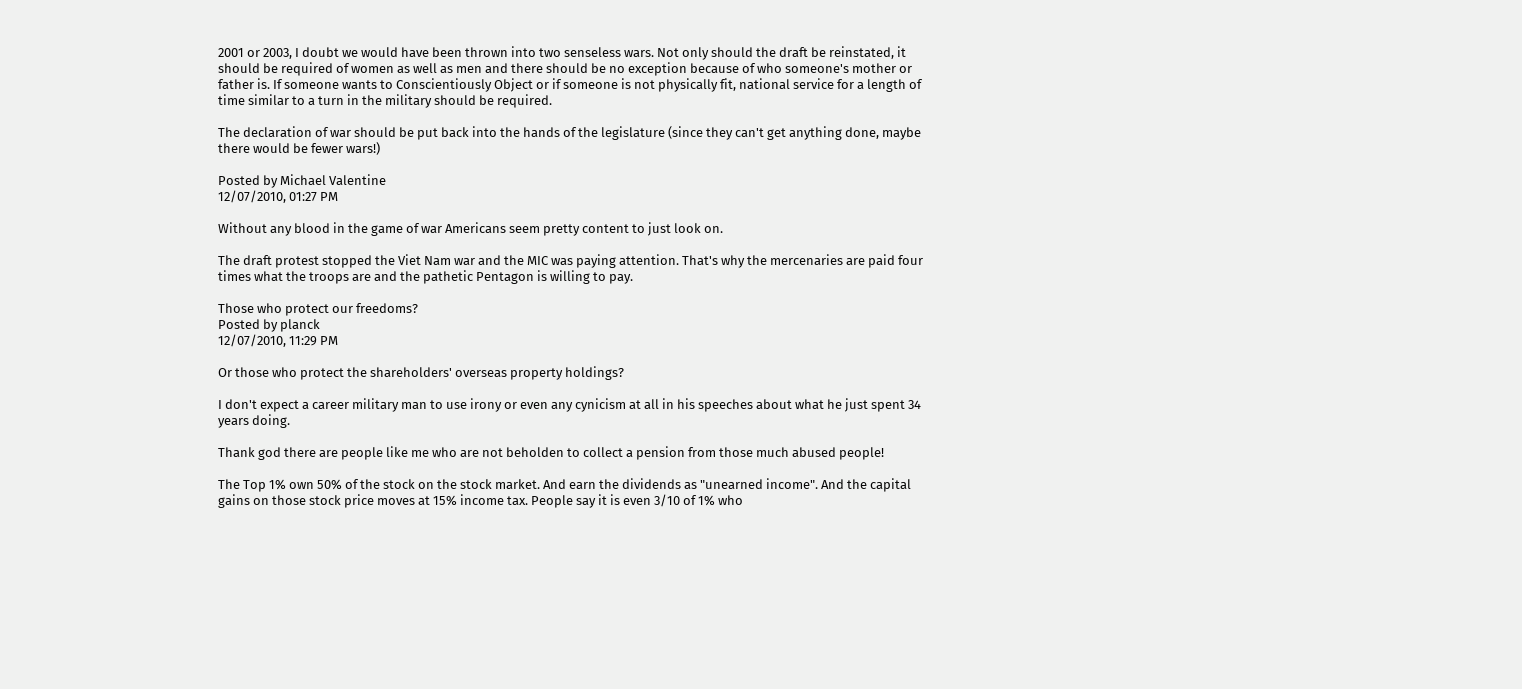2001 or 2003, I doubt we would have been thrown into two senseless wars. Not only should the draft be reinstated, it should be required of women as well as men and there should be no exception because of who someone's mother or father is. If someone wants to Conscientiously Object or if someone is not physically fit, national service for a length of time similar to a turn in the military should be required.

The declaration of war should be put back into the hands of the legislature (since they can't get anything done, maybe there would be fewer wars!)

Posted by Michael Valentine
12/07/2010, 01:27 PM

Without any blood in the game of war Americans seem pretty content to just look on.

The draft protest stopped the Viet Nam war and the MIC was paying attention. That's why the mercenaries are paid four times what the troops are and the pathetic Pentagon is willing to pay.

Those who protect our freedoms?
Posted by planck
12/07/2010, 11:29 PM

Or those who protect the shareholders' overseas property holdings?

I don't expect a career military man to use irony or even any cynicism at all in his speeches about what he just spent 34 years doing.

Thank god there are people like me who are not beholden to collect a pension from those much abused people!

The Top 1% own 50% of the stock on the stock market. And earn the dividends as "unearned income". And the capital gains on those stock price moves at 15% income tax. People say it is even 3/10 of 1% who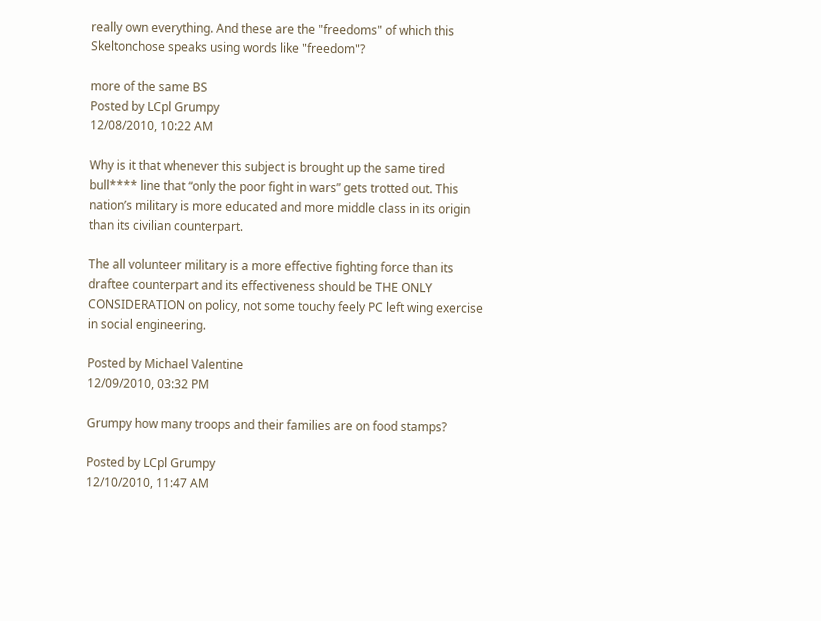really own everything. And these are the "freedoms" of which this Skeltonchose speaks using words like "freedom"?

more of the same BS
Posted by LCpl Grumpy
12/08/2010, 10:22 AM

Why is it that whenever this subject is brought up the same tired bull**** line that “only the poor fight in wars” gets trotted out. This nation’s military is more educated and more middle class in its origin than its civilian counterpart.

The all volunteer military is a more effective fighting force than its draftee counterpart and its effectiveness should be THE ONLY CONSIDERATION on policy, not some touchy feely PC left wing exercise in social engineering.

Posted by Michael Valentine
12/09/2010, 03:32 PM

Grumpy how many troops and their families are on food stamps?

Posted by LCpl Grumpy
12/10/2010, 11:47 AM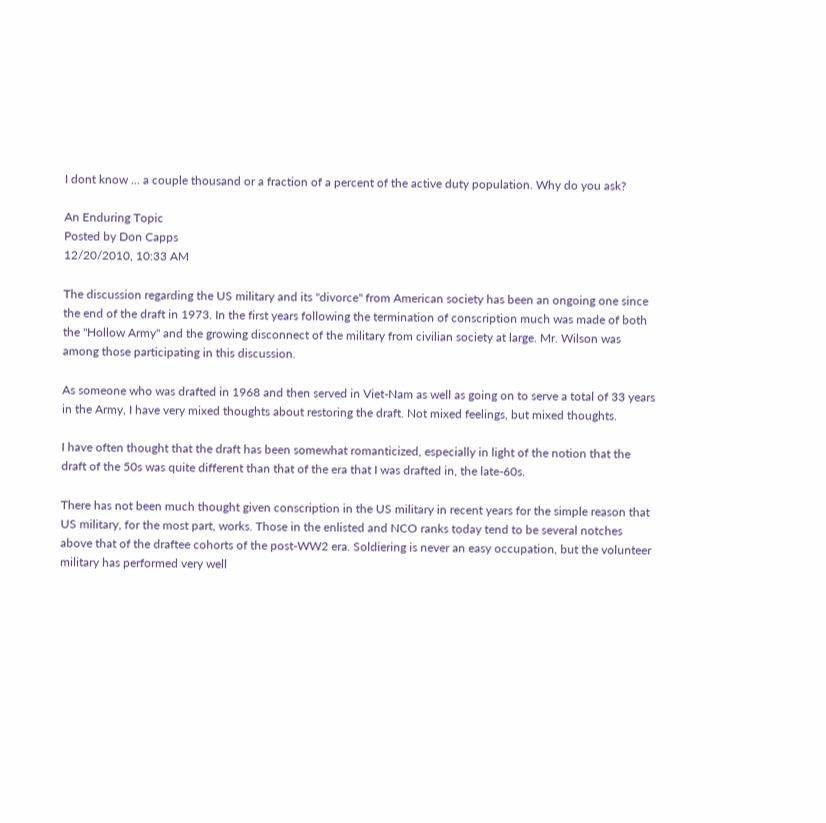I dont know ... a couple thousand or a fraction of a percent of the active duty population. Why do you ask?

An Enduring Topic
Posted by Don Capps
12/20/2010, 10:33 AM

The discussion regarding the US military and its "divorce" from American society has been an ongoing one since the end of the draft in 1973. In the first years following the termination of conscription much was made of both the "Hollow Army" and the growing disconnect of the military from civilian society at large. Mr. Wilson was among those participating in this discussion.

As someone who was drafted in 1968 and then served in Viet-Nam as well as going on to serve a total of 33 years in the Army, I have very mixed thoughts about restoring the draft. Not mixed feelings, but mixed thoughts.

I have often thought that the draft has been somewhat romanticized, especially in light of the notion that the draft of the 50s was quite different than that of the era that I was drafted in, the late-60s.

There has not been much thought given conscription in the US military in recent years for the simple reason that US military, for the most part, works. Those in the enlisted and NCO ranks today tend to be several notches above that of the draftee cohorts of the post-WW2 era. Soldiering is never an easy occupation, but the volunteer military has performed very well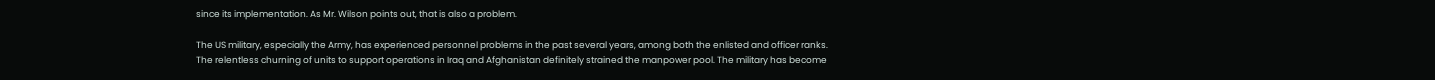since its implementation. As Mr. Wilson points out, that is also a problem.

The US military, especially the Army, has experienced personnel problems in the past several years, among both the enlisted and officer ranks. The relentless churning of units to support operations in Iraq and Afghanistan definitely strained the manpower pool. The military has become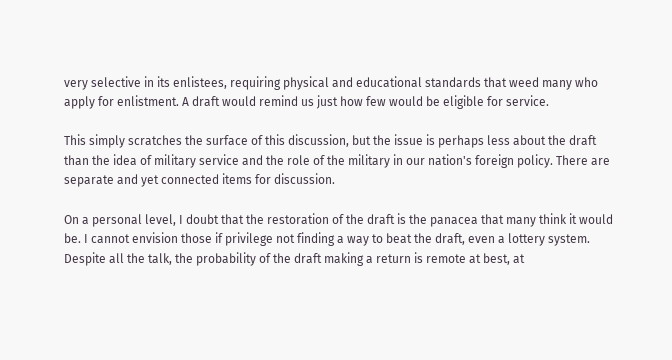very selective in its enlistees, requiring physical and educational standards that weed many who apply for enlistment. A draft would remind us just how few would be eligible for service.

This simply scratches the surface of this discussion, but the issue is perhaps less about the draft than the idea of military service and the role of the military in our nation's foreign policy. There are separate and yet connected items for discussion.

On a personal level, I doubt that the restoration of the draft is the panacea that many think it would be. I cannot envision those if privilege not finding a way to beat the draft, even a lottery system. Despite all the talk, the probability of the draft making a return is remote at best, at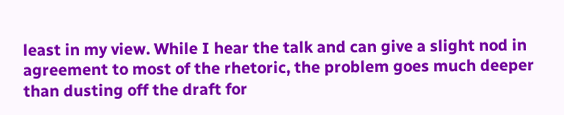least in my view. While I hear the talk and can give a slight nod in agreement to most of the rhetoric, the problem goes much deeper than dusting off the draft for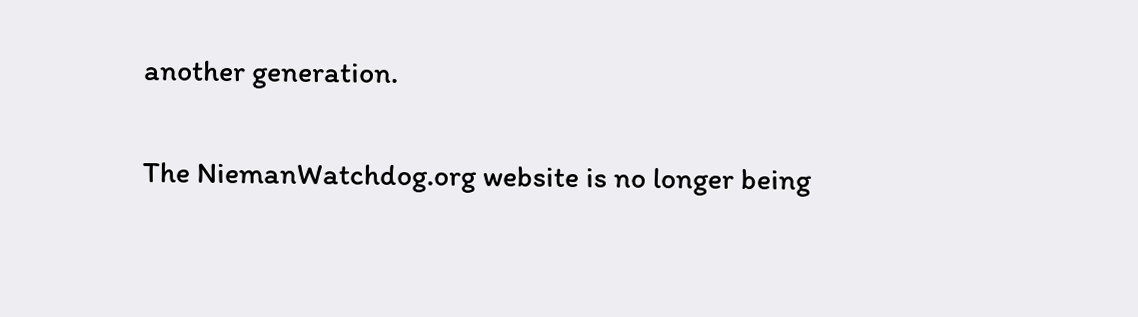another generation.

The NiemanWatchdog.org website is no longer being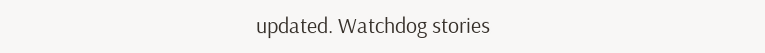updated. Watchdog stories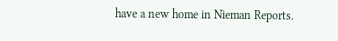have a new home in Nieman Reports.